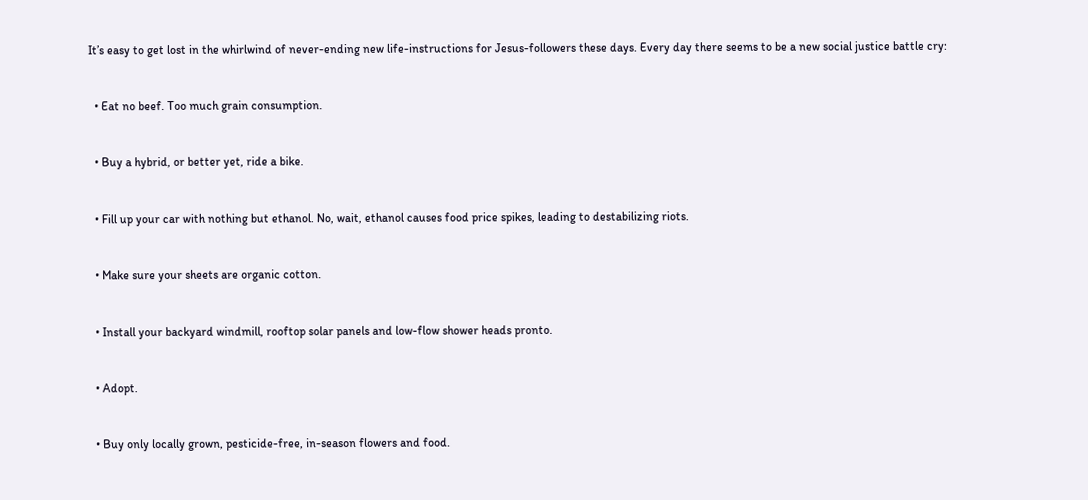It’s easy to get lost in the whirlwind of never-ending new life-instructions for Jesus-followers these days. Every day there seems to be a new social justice battle cry:


  • Eat no beef. Too much grain consumption.


  • Buy a hybrid, or better yet, ride a bike.


  • Fill up your car with nothing but ethanol. No, wait, ethanol causes food price spikes, leading to destabilizing riots.


  • Make sure your sheets are organic cotton.


  • Install your backyard windmill, rooftop solar panels and low-flow shower heads pronto.


  • Adopt.


  • Buy only locally grown, pesticide-free, in-season flowers and food.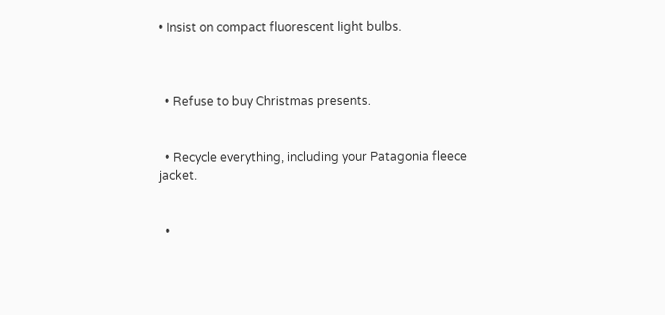• Insist on compact fluorescent light bulbs.



  • Refuse to buy Christmas presents.


  • Recycle everything, including your Patagonia fleece jacket.


  •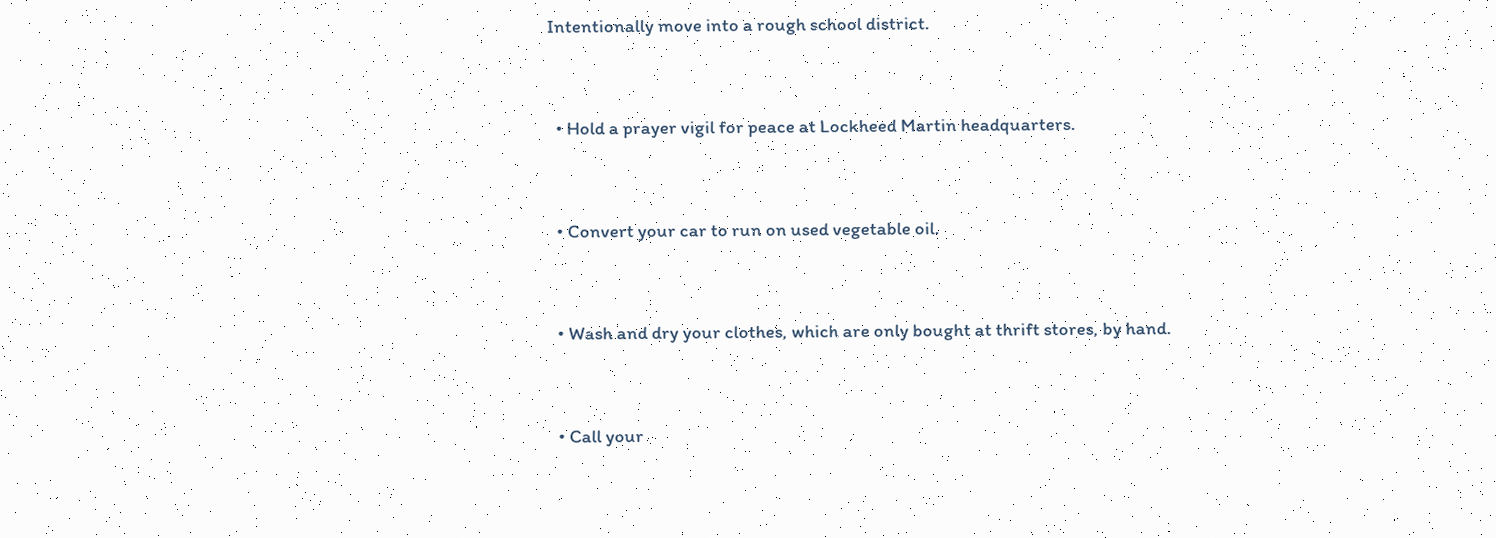Intentionally move into a rough school district.


  • Hold a prayer vigil for peace at Lockheed Martin headquarters.


  • Convert your car to run on used vegetable oil.


  • Wash and dry your clothes, which are only bought at thrift stores, by hand.


  • Call your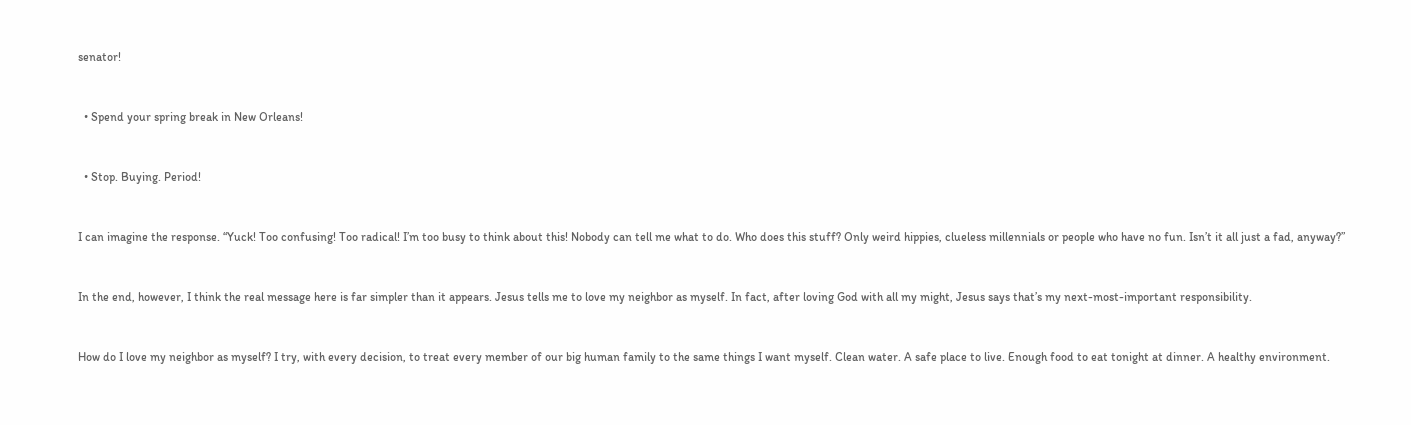senator!


  • Spend your spring break in New Orleans!


  • Stop. Buying. Period!


I can imagine the response. “Yuck! Too confusing! Too radical! I’m too busy to think about this! Nobody can tell me what to do. Who does this stuff? Only weird hippies, clueless millennials or people who have no fun. Isn’t it all just a fad, anyway?”


In the end, however, I think the real message here is far simpler than it appears. Jesus tells me to love my neighbor as myself. In fact, after loving God with all my might, Jesus says that’s my next-most-important responsibility.


How do I love my neighbor as myself? I try, with every decision, to treat every member of our big human family to the same things I want myself. Clean water. A safe place to live. Enough food to eat tonight at dinner. A healthy environment.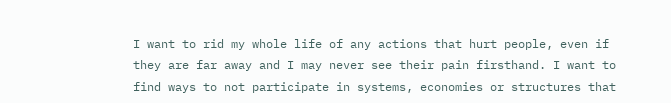I want to rid my whole life of any actions that hurt people, even if they are far away and I may never see their pain firsthand. I want to find ways to not participate in systems, economies or structures that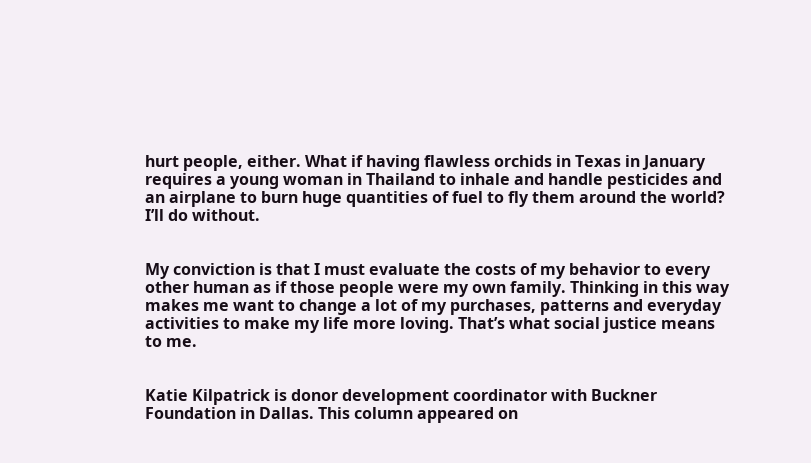hurt people, either. What if having flawless orchids in Texas in January requires a young woman in Thailand to inhale and handle pesticides and an airplane to burn huge quantities of fuel to fly them around the world? I’ll do without.


My conviction is that I must evaluate the costs of my behavior to every other human as if those people were my own family. Thinking in this way makes me want to change a lot of my purchases, patterns and everyday activities to make my life more loving. That’s what social justice means to me.


Katie Kilpatrick is donor development coordinator with Buckner Foundation in Dallas. This column appeared on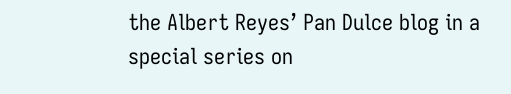the Albert Reyes’ Pan Dulce blog in a special series on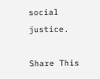social justice.

Share This